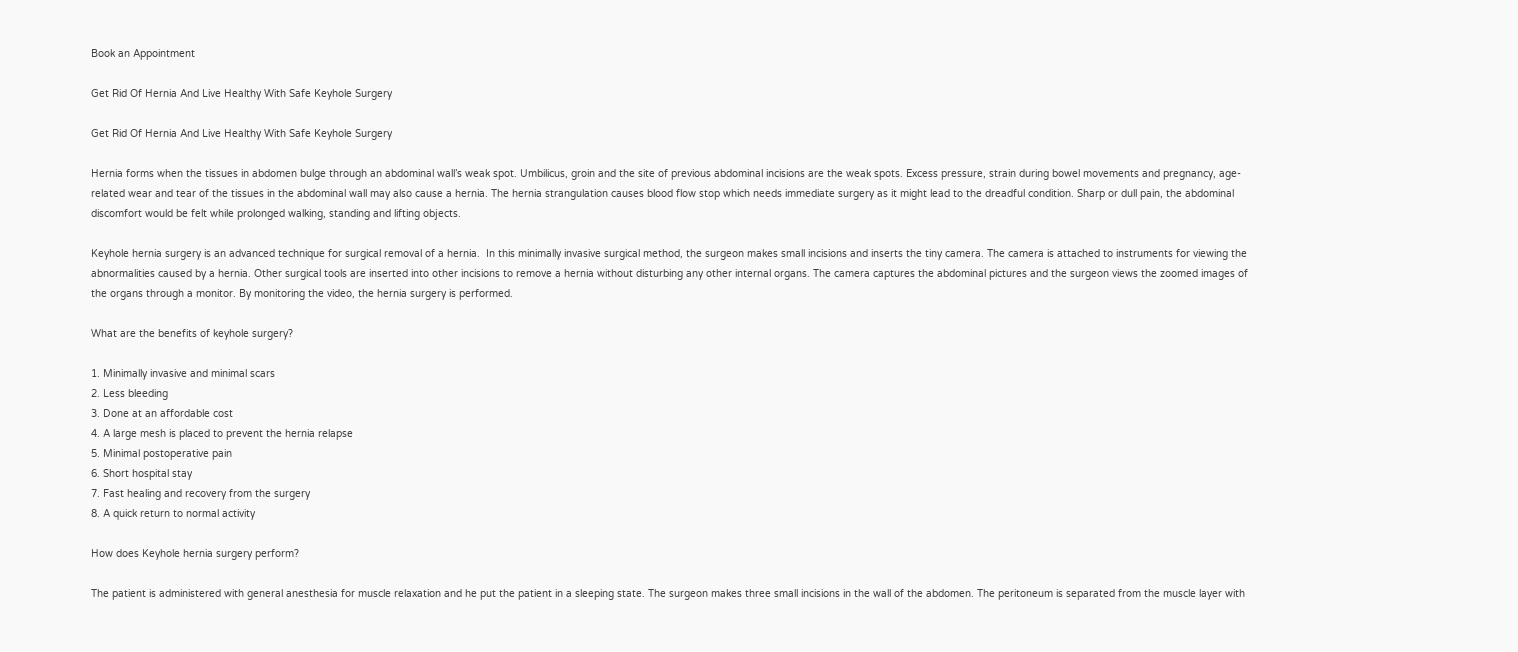Book an Appointment

Get Rid Of Hernia And Live Healthy With Safe Keyhole Surgery

Get Rid Of Hernia And Live Healthy With Safe Keyhole Surgery

Hernia forms when the tissues in abdomen bulge through an abdominal wall’s weak spot. Umbilicus, groin and the site of previous abdominal incisions are the weak spots. Excess pressure, strain during bowel movements and pregnancy, age-related wear and tear of the tissues in the abdominal wall may also cause a hernia. The hernia strangulation causes blood flow stop which needs immediate surgery as it might lead to the dreadful condition. Sharp or dull pain, the abdominal discomfort would be felt while prolonged walking, standing and lifting objects.

Keyhole hernia surgery is an advanced technique for surgical removal of a hernia.  In this minimally invasive surgical method, the surgeon makes small incisions and inserts the tiny camera. The camera is attached to instruments for viewing the abnormalities caused by a hernia. Other surgical tools are inserted into other incisions to remove a hernia without disturbing any other internal organs. The camera captures the abdominal pictures and the surgeon views the zoomed images of the organs through a monitor. By monitoring the video, the hernia surgery is performed.

What are the benefits of keyhole surgery?

1. Minimally invasive and minimal scars
2. Less bleeding
3. Done at an affordable cost
4. A large mesh is placed to prevent the hernia relapse
5. Minimal postoperative pain
6. Short hospital stay
7. Fast healing and recovery from the surgery
8. A quick return to normal activity

How does Keyhole hernia surgery perform?

The patient is administered with general anesthesia for muscle relaxation and he put the patient in a sleeping state. The surgeon makes three small incisions in the wall of the abdomen. The peritoneum is separated from the muscle layer with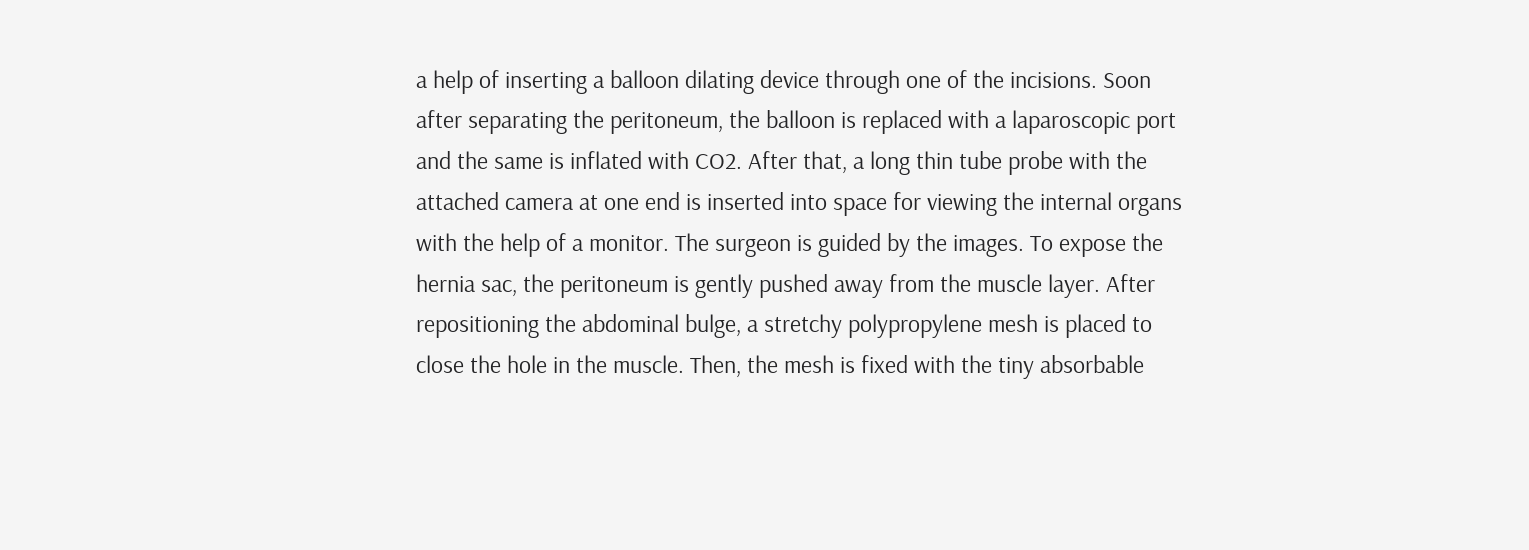a help of inserting a balloon dilating device through one of the incisions. Soon after separating the peritoneum, the balloon is replaced with a laparoscopic port and the same is inflated with CO2. After that, a long thin tube probe with the attached camera at one end is inserted into space for viewing the internal organs with the help of a monitor. The surgeon is guided by the images. To expose the hernia sac, the peritoneum is gently pushed away from the muscle layer. After repositioning the abdominal bulge, a stretchy polypropylene mesh is placed to close the hole in the muscle. Then, the mesh is fixed with the tiny absorbable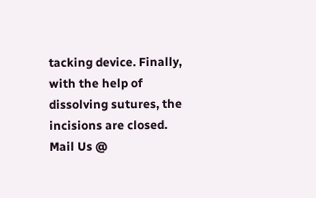tacking device. Finally, with the help of dissolving sutures, the incisions are closed.
Mail Us @